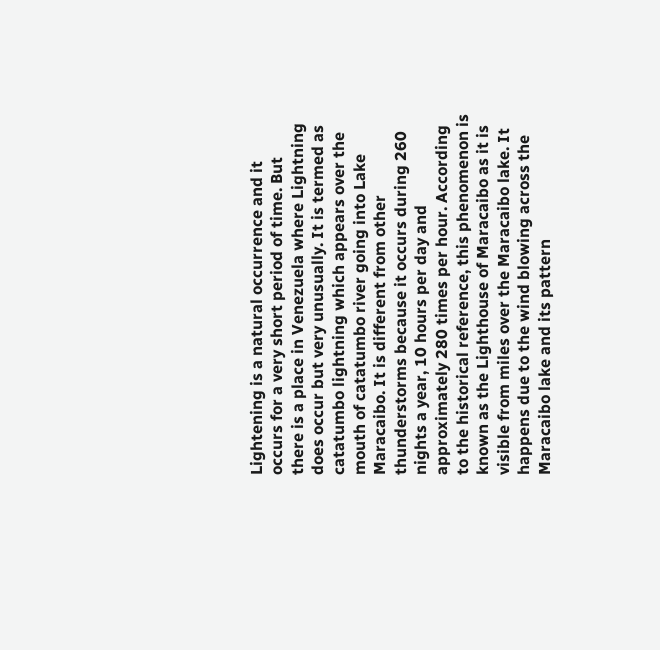Lightening is a natural occurrence and it occurs for a very short period of time. But there is a place in Venezuela where Lightning does occur but very unusually. It is termed as catatumbo lightning which appears over the mouth of catatumbo river going into Lake Maracaibo. It is different from other thunderstorms because it occurs during 260 nights a year, 10 hours per day and approximately 280 times per hour. According to the historical reference, this phenomenon is known as the Lighthouse of Maracaibo as it is visible from miles over the Maracaibo lake. It happens due to the wind blowing across the Maracaibo lake and its pattern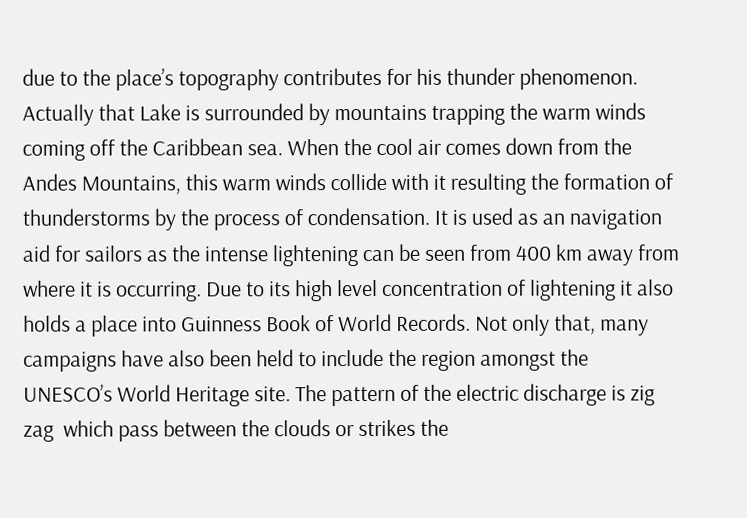due to the place’s topography contributes for his thunder phenomenon. Actually that Lake is surrounded by mountains trapping the warm winds coming off the Caribbean sea. When the cool air comes down from the Andes Mountains, this warm winds collide with it resulting the formation of thunderstorms by the process of condensation. It is used as an navigation aid for sailors as the intense lightening can be seen from 400 km away from where it is occurring. Due to its high level concentration of lightening it also holds a place into Guinness Book of World Records. Not only that, many campaigns have also been held to include the region amongst the UNESCO’s World Heritage site. The pattern of the electric discharge is zig zag  which pass between the clouds or strikes the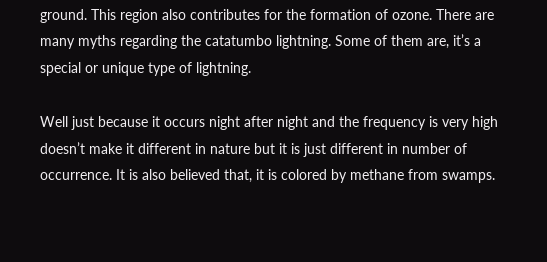ground. This region also contributes for the formation of ozone. There are many myths regarding the catatumbo lightning. Some of them are, it’s a special or unique type of lightning.

Well just because it occurs night after night and the frequency is very high doesn’t make it different in nature but it is just different in number of occurrence. It is also believed that, it is colored by methane from swamps.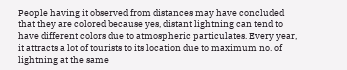People having it observed from distances may have concluded that they are colored because yes, distant lightning can tend to have different colors due to atmospheric particulates. Every year, it attracts a lot of tourists to its location due to maximum no. of lightning at the same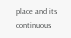place and its continuous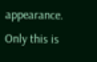appearance. Only this is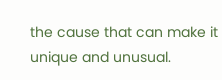the cause that can make it unique and unusual.